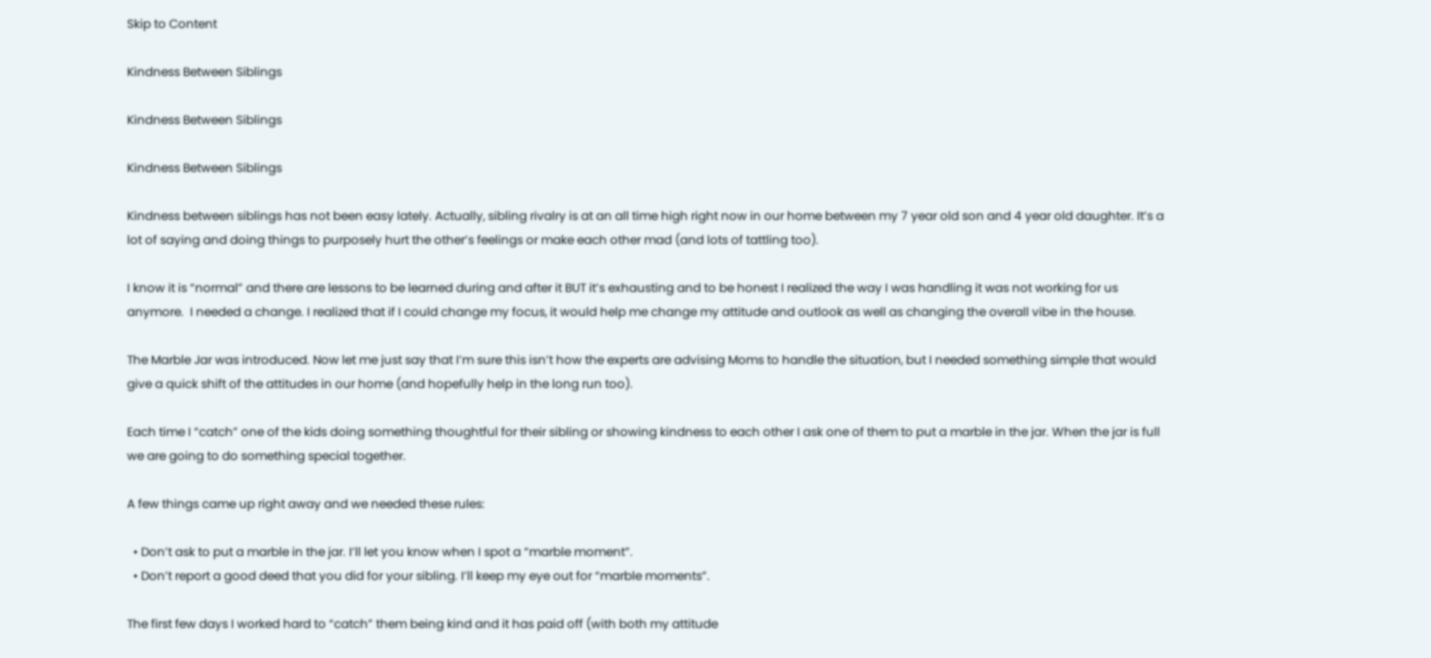Skip to Content

Kindness Between Siblings

Kindness Between Siblings

Kindness Between Siblings

Kindness between siblings has not been easy lately. Actually, sibling rivalry is at an all time high right now in our home between my 7 year old son and 4 year old daughter. It’s a lot of saying and doing things to purposely hurt the other’s feelings or make each other mad (and lots of tattling too).

I know it is “normal” and there are lessons to be learned during and after it BUT it’s exhausting and to be honest I realized the way I was handling it was not working for us anymore.  I needed a change. I realized that if I could change my focus, it would help me change my attitude and outlook as well as changing the overall vibe in the house.

The Marble Jar was introduced. Now let me just say that I’m sure this isn’t how the experts are advising Moms to handle the situation, but I needed something simple that would give a quick shift of the attitudes in our home (and hopefully help in the long run too).

Each time I “catch” one of the kids doing something thoughtful for their sibling or showing kindness to each other I ask one of them to put a marble in the jar. When the jar is full we are going to do something special together.

A few things came up right away and we needed these rules:

  • Don’t ask to put a marble in the jar. I’ll let you know when I spot a “marble moment”.
  • Don’t report a good deed that you did for your sibling. I’ll keep my eye out for “marble moments”.

The first few days I worked hard to “catch” them being kind and it has paid off (with both my attitude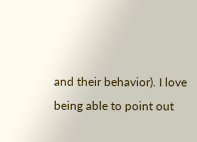and their behavior). I love being able to point out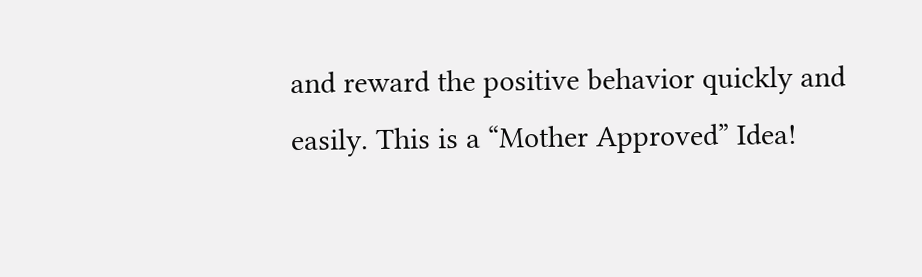and reward the positive behavior quickly and easily. This is a “Mother Approved” Idea!